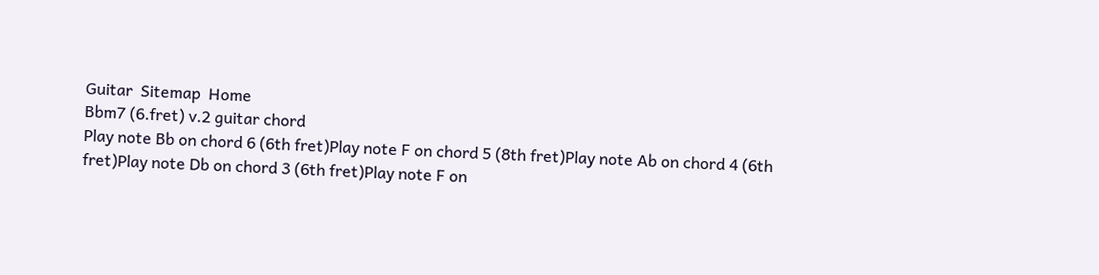Guitar  Sitemap  Home
Bbm7 (6.fret) v.2 guitar chord
Play note Bb on chord 6 (6th fret)Play note F on chord 5 (8th fret)Play note Ab on chord 4 (6th fret)Play note Db on chord 3 (6th fret)Play note F on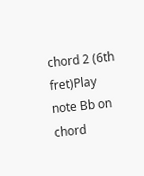chord 2 (6th fret)Play note Bb on chord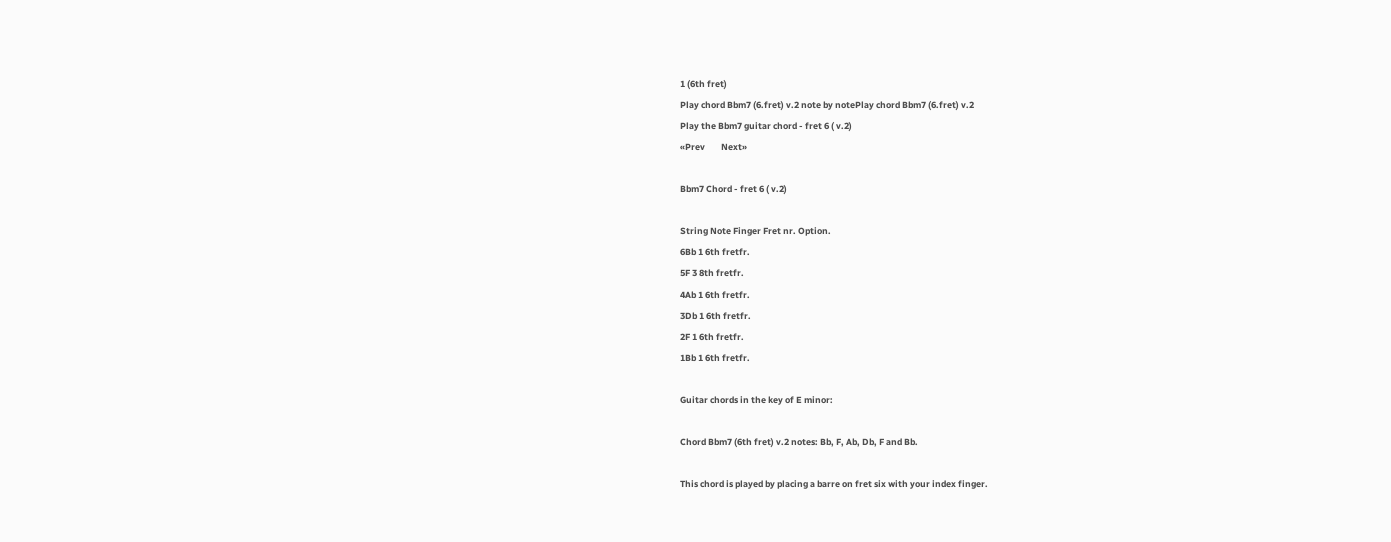1 (6th fret)
Play chord Bbm7 (6.fret) v.2 note by notePlay chord Bbm7 (6.fret) v.2
Play the Bbm7 guitar chord - fret 6 ( v.2)
«Prev        Next»

Bbm7 Chord - fret 6 ( v.2)

String Note Finger Fret nr. Option.
6Bb 1 6th fretfr.
5F 3 8th fretfr.
4Ab 1 6th fretfr.
3Db 1 6th fretfr.
2F 1 6th fretfr.
1Bb 1 6th fretfr.

Guitar chords in the key of E minor:

Chord Bbm7 (6th fret) v.2 notes: Bb, F, Ab, Db, F and Bb.

This chord is played by placing a barre on fret six with your index finger.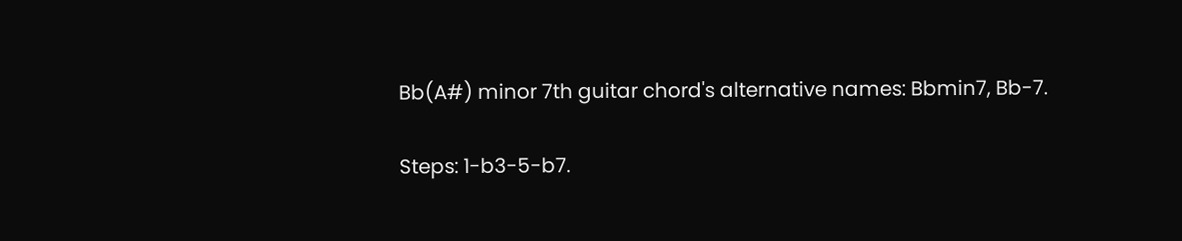Bb(A#) minor 7th guitar chord's alternative names: Bbmin7, Bb-7.

Steps: 1-b3-5-b7.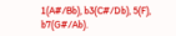1(A#/Bb), b3(C#/Db), 5(F), b7(G#/Ab).